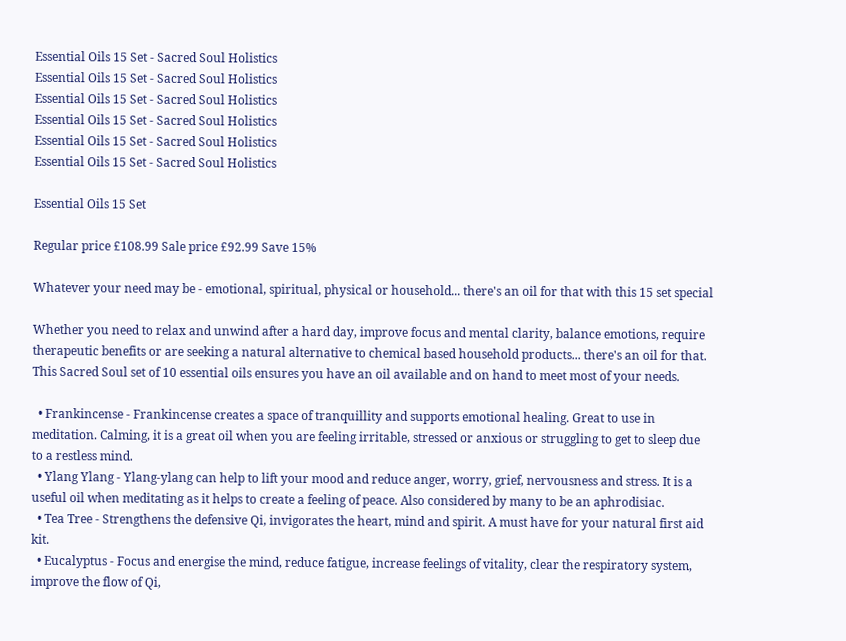Essential Oils 15 Set - Sacred Soul Holistics
Essential Oils 15 Set - Sacred Soul Holistics
Essential Oils 15 Set - Sacred Soul Holistics
Essential Oils 15 Set - Sacred Soul Holistics
Essential Oils 15 Set - Sacred Soul Holistics
Essential Oils 15 Set - Sacred Soul Holistics

Essential Oils 15 Set

Regular price £108.99 Sale price £92.99 Save 15%

Whatever your need may be - emotional, spiritual, physical or household... there's an oil for that with this 15 set special

Whether you need to relax and unwind after a hard day, improve focus and mental clarity, balance emotions, require therapeutic benefits or are seeking a natural alternative to chemical based household products... there's an oil for that. This Sacred Soul set of 10 essential oils ensures you have an oil available and on hand to meet most of your needs.

  • Frankincense - Frankincense creates a space of tranquillity and supports emotional healing. Great to use in meditation. Calming, it is a great oil when you are feeling irritable, stressed or anxious or struggling to get to sleep due to a restless mind.
  • Ylang Ylang - Ylang-ylang can help to lift your mood and reduce anger, worry, grief, nervousness and stress. It is a useful oil when meditating as it helps to create a feeling of peace. Also considered by many to be an aphrodisiac.
  • Tea Tree - Strengthens the defensive Qi, invigorates the heart, mind and spirit. A must have for your natural first aid kit.
  • Eucalyptus - Focus and energise the mind, reduce fatigue, increase feelings of vitality, clear the respiratory system, improve the flow of Qi,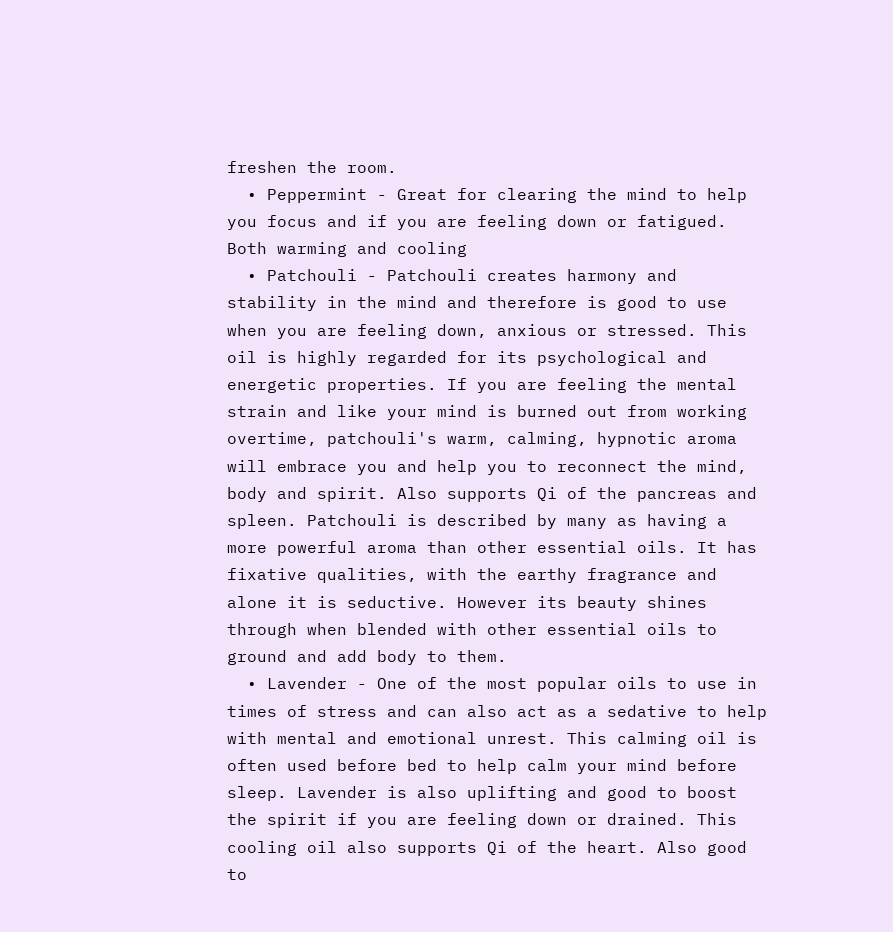freshen the room.
  • Peppermint - Great for clearing the mind to help you focus and if you are feeling down or fatigued. Both warming and cooling
  • Patchouli - Patchouli creates harmony and stability in the mind and therefore is good to use when you are feeling down, anxious or stressed. This oil is highly regarded for its psychological and energetic properties. If you are feeling the mental strain and like your mind is burned out from working overtime, patchouli's warm, calming, hypnotic aroma will embrace you and help you to reconnect the mind, body and spirit. Also supports Qi of the pancreas and spleen. Patchouli is described by many as having a more powerful aroma than other essential oils. It has fixative qualities, with the earthy fragrance and alone it is seductive. However its beauty shines through when blended with other essential oils to ground and add body to them.
  • Lavender - One of the most popular oils to use in times of stress and can also act as a sedative to help with mental and emotional unrest. This calming oil is often used before bed to help calm your mind before sleep. Lavender is also uplifting and good to boost the spirit if you are feeling down or drained. This cooling oil also supports Qi of the heart. Also good to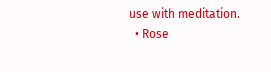use with meditation.
  • Rose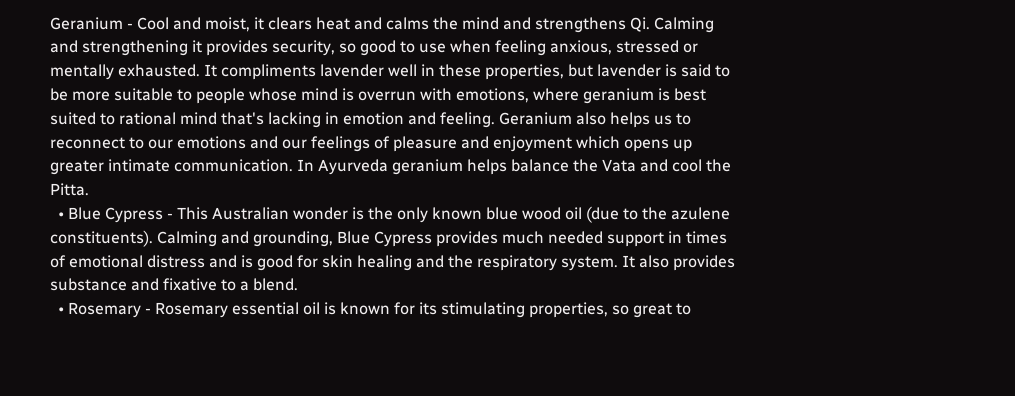Geranium - Cool and moist, it clears heat and calms the mind and strengthens Qi. Calming and strengthening it provides security, so good to use when feeling anxious, stressed or mentally exhausted. It compliments lavender well in these properties, but lavender is said to be more suitable to people whose mind is overrun with emotions, where geranium is best suited to rational mind that's lacking in emotion and feeling. Geranium also helps us to reconnect to our emotions and our feelings of pleasure and enjoyment which opens up greater intimate communication. In Ayurveda geranium helps balance the Vata and cool the Pitta.
  • Blue Cypress - This Australian wonder is the only known blue wood oil (due to the azulene constituents). Calming and grounding, Blue Cypress provides much needed support in times of emotional distress and is good for skin healing and the respiratory system. It also provides substance and fixative to a blend.
  • Rosemary - Rosemary essential oil is known for its stimulating properties, so great to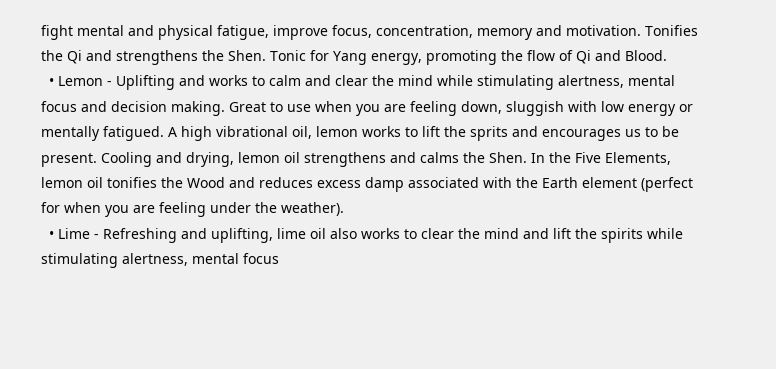fight mental and physical fatigue, improve focus, concentration, memory and motivation. Tonifies the Qi and strengthens the Shen. Tonic for Yang energy, promoting the flow of Qi and Blood.
  • Lemon - Uplifting and works to calm and clear the mind while stimulating alertness, mental focus and decision making. Great to use when you are feeling down, sluggish with low energy or mentally fatigued. A high vibrational oil, lemon works to lift the sprits and encourages us to be present. Cooling and drying, lemon oil strengthens and calms the Shen. In the Five Elements, lemon oil tonifies the Wood and reduces excess damp associated with the Earth element (perfect for when you are feeling under the weather).
  • Lime - Refreshing and uplifting, lime oil also works to clear the mind and lift the spirits while stimulating alertness, mental focus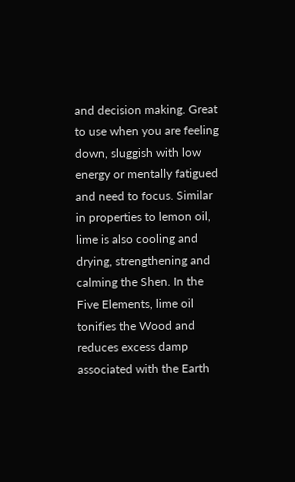and decision making. Great to use when you are feeling down, sluggish with low energy or mentally fatigued and need to focus. Similar in properties to lemon oil, lime is also cooling and drying, strengthening and calming the Shen. In the Five Elements, lime oil tonifies the Wood and reduces excess damp associated with the Earth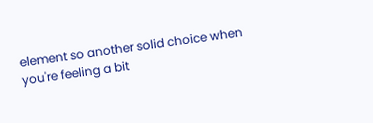element so another solid choice when you're feeling a bit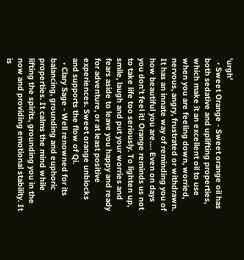'urgh'
  • Sweet Orange - Sweet orange oil has both sedative and uplifting properties, which make it an excellent oil to use when you are feeling down, worried, nervous, angry, frustrated or withdrawn. It has an innate way of reminding you of how beautiful you are…. Even on days you don’t feel it! Orange reminds us not to take life too seriously. To lighten up, smile, laugh and put your worries and fears aside to leave you happy and ready for adventure, or at least positive experiences. Sweet orange unblocks and supports the flow of Qi.
  • Clary Sage - Well renowned for its balancing, grounding and euphoric properties. It calms the mind while lifting the spirits, grounding you in the now and providing emotional stability. It is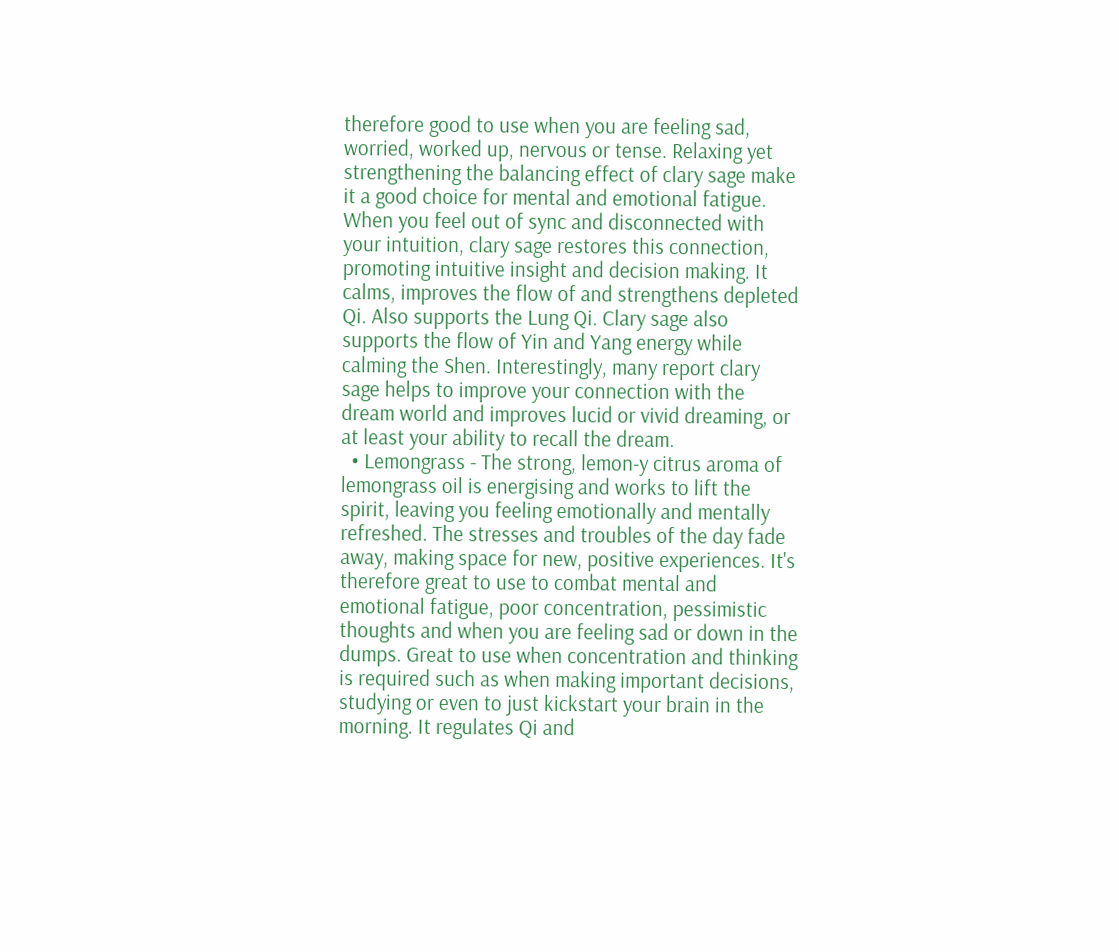therefore good to use when you are feeling sad, worried, worked up, nervous or tense. Relaxing yet strengthening the balancing effect of clary sage make it a good choice for mental and emotional fatigue. When you feel out of sync and disconnected with your intuition, clary sage restores this connection, promoting intuitive insight and decision making. It calms, improves the flow of and strengthens depleted Qi. Also supports the Lung Qi. Clary sage also supports the flow of Yin and Yang energy while calming the Shen. Interestingly, many report clary sage helps to improve your connection with the dream world and improves lucid or vivid dreaming, or at least your ability to recall the dream.
  • Lemongrass - The strong, lemon-y citrus aroma of lemongrass oil is energising and works to lift the spirit, leaving you feeling emotionally and mentally refreshed. The stresses and troubles of the day fade away, making space for new, positive experiences. It's therefore great to use to combat mental and emotional fatigue, poor concentration, pessimistic thoughts and when you are feeling sad or down in the dumps. Great to use when concentration and thinking is required such as when making important decisions, studying or even to just kickstart your brain in the morning. It regulates Qi and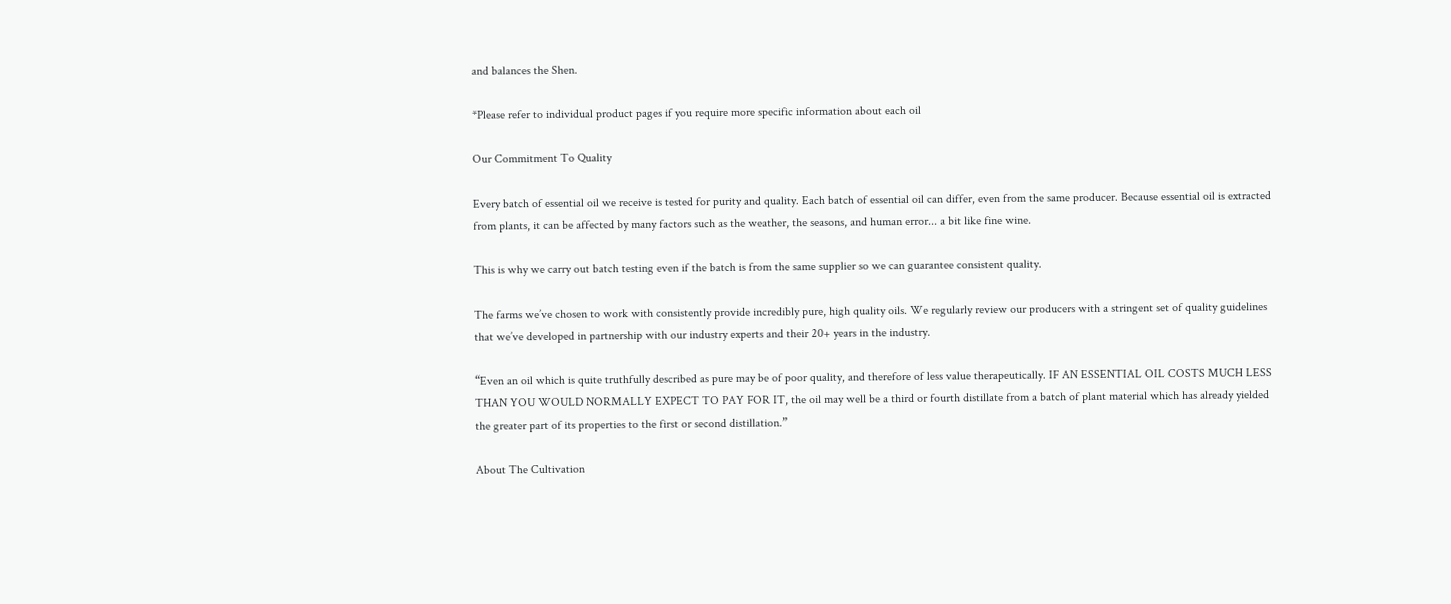and balances the Shen.

*Please refer to individual product pages if you require more specific information about each oil

Our Commitment To Quality

Every batch of essential oil we receive is tested for purity and quality. Each batch of essential oil can differ, even from the same producer. Because essential oil is extracted from plants, it can be affected by many factors such as the weather, the seasons, and human error... a bit like fine wine.

This is why we carry out batch testing even if the batch is from the same supplier so we can guarantee consistent quality.

The farms we’ve chosen to work with consistently provide incredibly pure, high quality oils. We regularly review our producers with a stringent set of quality guidelines that we’ve developed in partnership with our industry experts and their 20+ years in the industry.

“Even an oil which is quite truthfully described as pure may be of poor quality, and therefore of less value therapeutically. IF AN ESSENTIAL OIL COSTS MUCH LESS THAN YOU WOULD NORMALLY EXPECT TO PAY FOR IT, the oil may well be a third or fourth distillate from a batch of plant material which has already yielded the greater part of its properties to the first or second distillation.”

About The Cultivation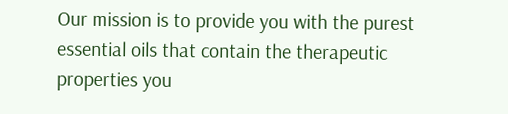Our mission is to provide you with the purest essential oils that contain the therapeutic properties you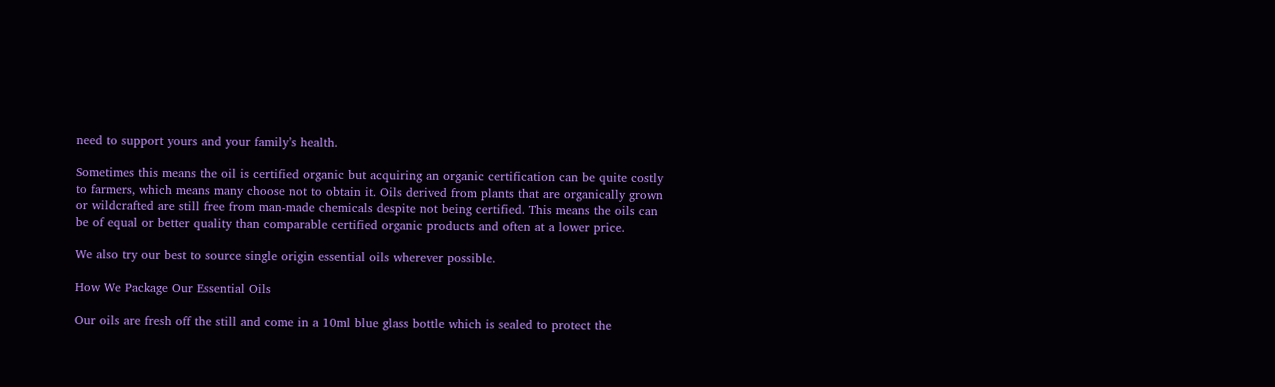need to support yours and your family’s health.

Sometimes this means the oil is certified organic but acquiring an organic certification can be quite costly to farmers, which means many choose not to obtain it. Oils derived from plants that are organically grown or wildcrafted are still free from man-made chemicals despite not being certified. This means the oils can be of equal or better quality than comparable certified organic products and often at a lower price.

We also try our best to source single origin essential oils wherever possible.

How We Package Our Essential Oils

Our oils are fresh off the still and come in a 10ml blue glass bottle which is sealed to protect the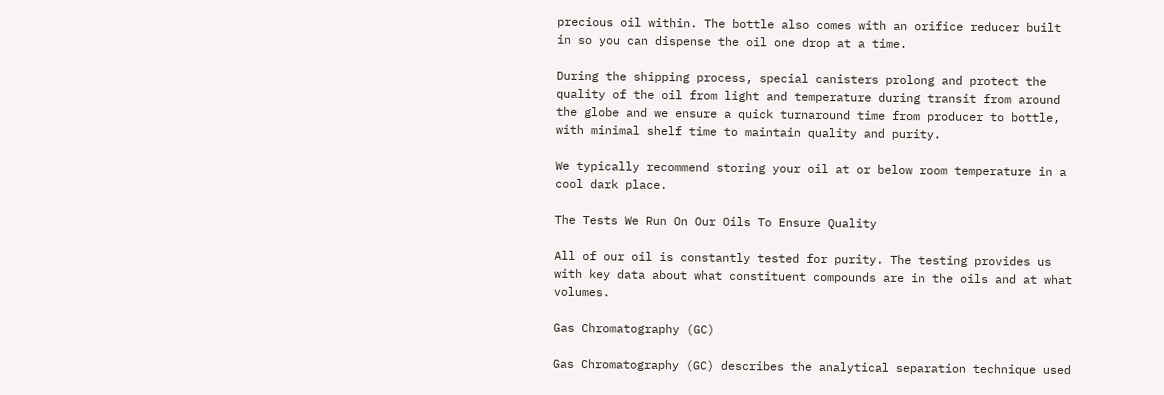precious oil within. The bottle also comes with an orifice reducer built in so you can dispense the oil one drop at a time.

During the shipping process, special canisters prolong and protect the quality of the oil from light and temperature during transit from around the globe and we ensure a quick turnaround time from producer to bottle, with minimal shelf time to maintain quality and purity.

We typically recommend storing your oil at or below room temperature in a cool dark place.

The Tests We Run On Our Oils To Ensure Quality

All of our oil is constantly tested for purity. The testing provides us with key data about what constituent compounds are in the oils and at what volumes.

Gas Chromatography (GC)

Gas Chromatography (GC) describes the analytical separation technique used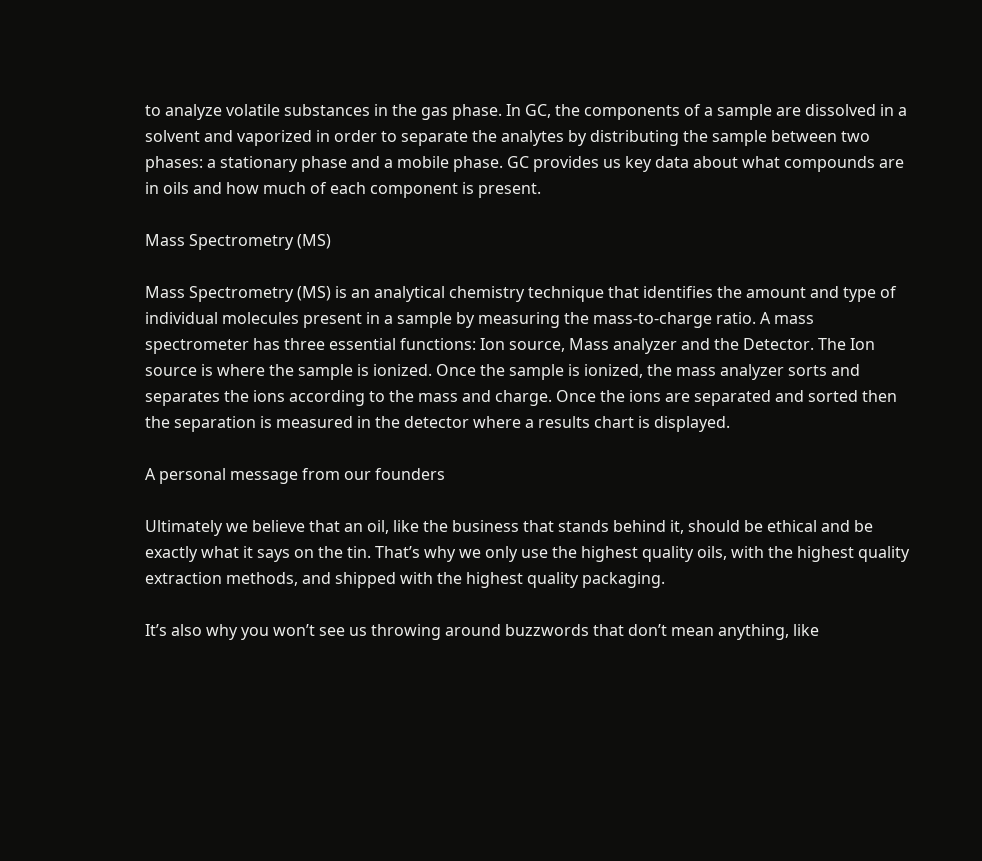to analyze volatile substances in the gas phase. In GC, the components of a sample are dissolved in a solvent and vaporized in order to separate the analytes by distributing the sample between two phases: a stationary phase and a mobile phase. GC provides us key data about what compounds are in oils and how much of each component is present.

Mass Spectrometry (MS)

Mass Spectrometry (MS) is an analytical chemistry technique that identifies the amount and type of individual molecules present in a sample by measuring the mass-to-charge ratio. A mass spectrometer has three essential functions: Ion source, Mass analyzer and the Detector. The Ion source is where the sample is ionized. Once the sample is ionized, the mass analyzer sorts and separates the ions according to the mass and charge. Once the ions are separated and sorted then the separation is measured in the detector where a results chart is displayed.

A personal message from our founders

Ultimately we believe that an oil, like the business that stands behind it, should be ethical and be exactly what it says on the tin. That’s why we only use the highest quality oils, with the highest quality extraction methods, and shipped with the highest quality packaging.

It’s also why you won’t see us throwing around buzzwords that don’t mean anything, like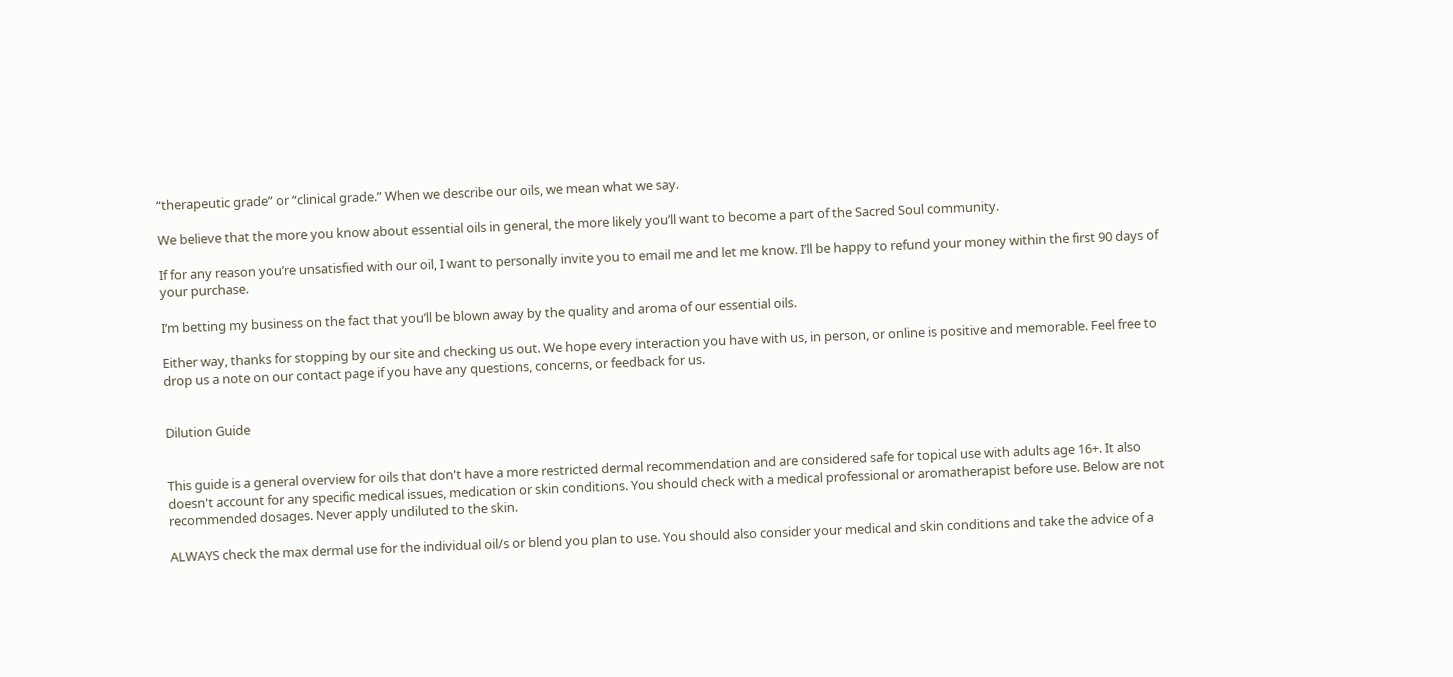“therapeutic grade” or “clinical grade.” When we describe our oils, we mean what we say.

We believe that the more you know about essential oils in general, the more likely you’ll want to become a part of the Sacred Soul community.

If for any reason you’re unsatisfied with our oil, I want to personally invite you to email me and let me know. I’ll be happy to refund your money within the first 90 days of your purchase.

I’m betting my business on the fact that you’ll be blown away by the quality and aroma of our essential oils.

Either way, thanks for stopping by our site and checking us out. We hope every interaction you have with us, in person, or online is positive and memorable. Feel free to drop us a note on our contact page if you have any questions, concerns, or feedback for us.


Dilution Guide


This guide is a general overview for oils that don't have a more restricted dermal recommendation and are considered safe for topical use with adults age 16+. It also doesn't account for any specific medical issues, medication or skin conditions. You should check with a medical professional or aromatherapist before use. Below are not recommended dosages. Never apply undiluted to the skin.

ALWAYS check the max dermal use for the individual oil/s or blend you plan to use. You should also consider your medical and skin conditions and take the advice of a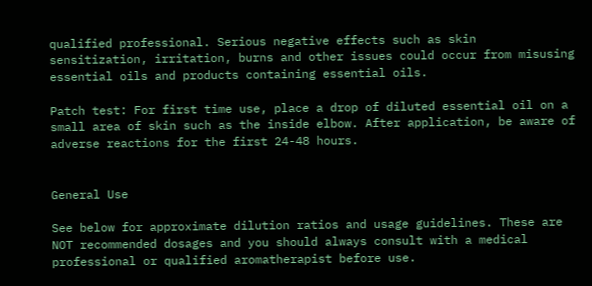qualified professional. Serious negative effects such as skin sensitization, irritation, burns and other issues could occur from misusing essential oils and products containing essential oils.

Patch test: For first time use, place a drop of diluted essential oil on a small area of skin such as the inside elbow. After application, be aware of adverse reactions for the first 24-48 hours.


General Use

See below for approximate dilution ratios and usage guidelines. These are NOT recommended dosages and you should always consult with a medical professional or qualified aromatherapist before use.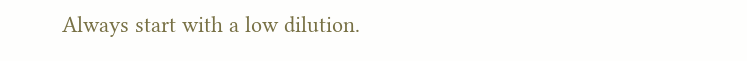Always start with a low dilution.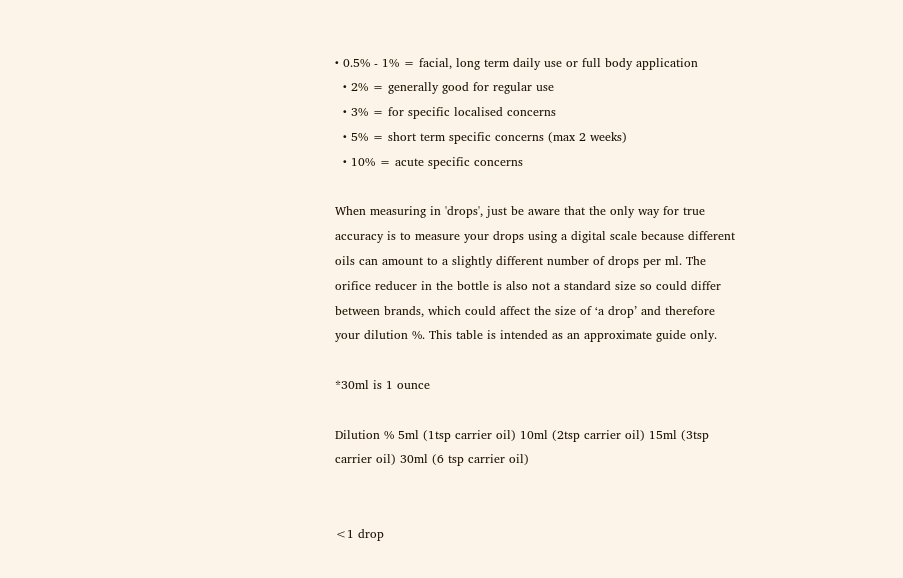• 0.5% - 1% = facial, long term daily use or full body application
  • 2% = generally good for regular use
  • 3% = for specific localised concerns
  • 5% = short term specific concerns (max 2 weeks)
  • 10% = acute specific concerns

When measuring in 'drops', just be aware that the only way for true accuracy is to measure your drops using a digital scale because different oils can amount to a slightly different number of drops per ml. The orifice reducer in the bottle is also not a standard size so could differ between brands, which could affect the size of ‘a drop’ and therefore your dilution %. This table is intended as an approximate guide only.

*30ml is 1 ounce

Dilution % 5ml (1tsp carrier oil) 10ml (2tsp carrier oil) 15ml (3tsp carrier oil) 30ml (6 tsp carrier oil)


<1 drop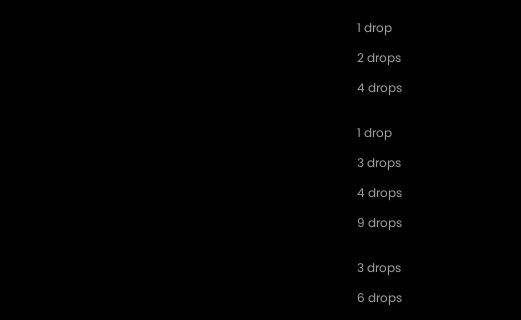1 drop

2 drops

4 drops


1 drop

3 drops

4 drops

9 drops


3 drops

6 drops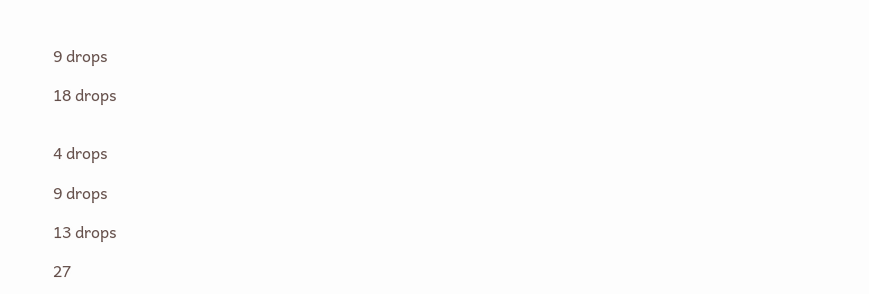9 drops

18 drops


4 drops

9 drops

13 drops

27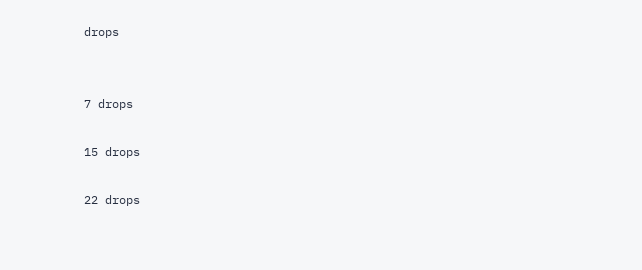drops


7 drops

15 drops

22 drops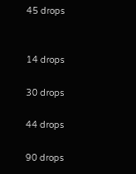45 drops


14 drops

30 drops

44 drops

90 drops